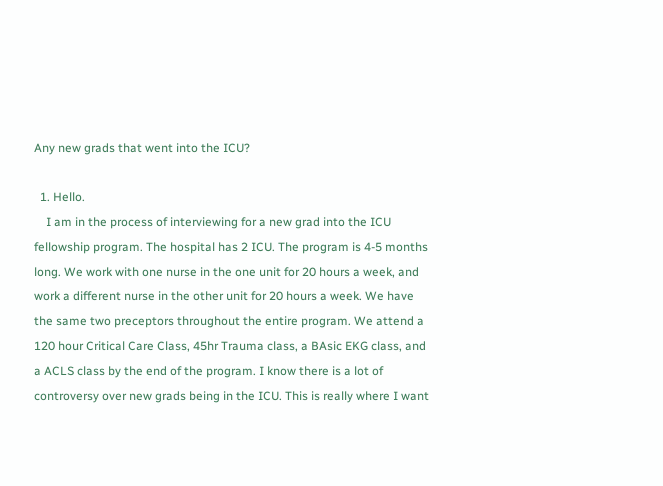Any new grads that went into the ICU?

  1. Hello.
    I am in the process of interviewing for a new grad into the ICU fellowship program. The hospital has 2 ICU. The program is 4-5 months long. We work with one nurse in the one unit for 20 hours a week, and work a different nurse in the other unit for 20 hours a week. We have the same two preceptors throughout the entire program. We attend a 120 hour Critical Care Class, 45hr Trauma class, a BAsic EKG class, and a ACLS class by the end of the program. I know there is a lot of controversy over new grads being in the ICU. This is really where I want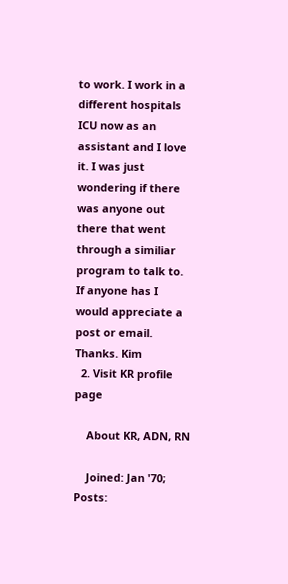to work. I work in a different hospitals ICU now as an assistant and I love it. I was just wondering if there was anyone out there that went through a similiar program to talk to. If anyone has I would appreciate a post or email. Thanks. Kim
  2. Visit KR profile page

    About KR, ADN, RN

    Joined: Jan '70; Posts: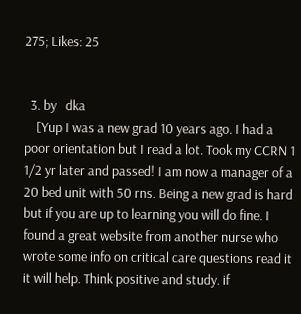275; Likes: 25


  3. by   dka
    [Yup I was a new grad 10 years ago. I had a poor orientation but I read a lot. Took my CCRN 1 1/2 yr later and passed! I am now a manager of a 20 bed unit with 50 rns. Being a new grad is hard but if you are up to learning you will do fine. I found a great website from another nurse who wrote some info on critical care questions read it it will help. Think positive and study. if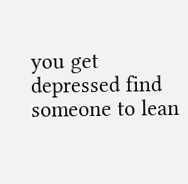you get depressed find someone to lean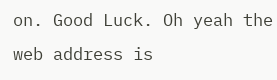on. Good Luck. Oh yeah the web address is